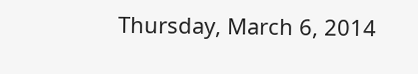Thursday, March 6, 2014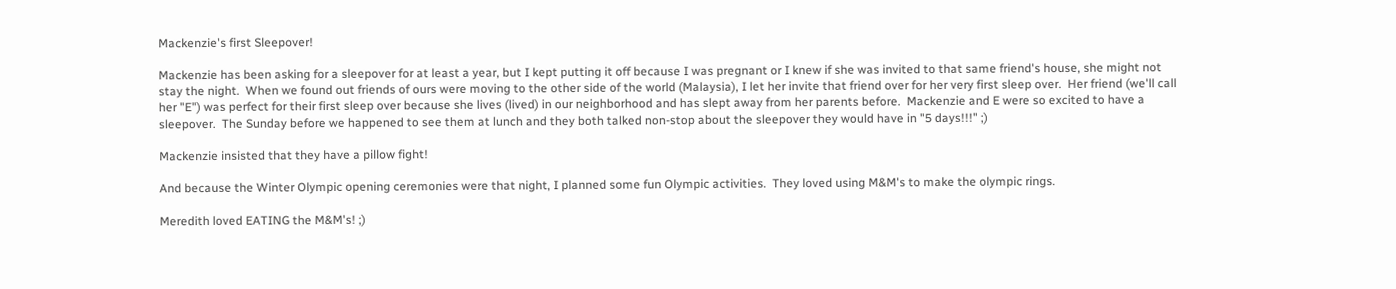Mackenzie's first Sleepover!

Mackenzie has been asking for a sleepover for at least a year, but I kept putting it off because I was pregnant or I knew if she was invited to that same friend's house, she might not stay the night.  When we found out friends of ours were moving to the other side of the world (Malaysia), I let her invite that friend over for her very first sleep over.  Her friend (we'll call her "E") was perfect for their first sleep over because she lives (lived) in our neighborhood and has slept away from her parents before.  Mackenzie and E were so excited to have a sleepover.  The Sunday before we happened to see them at lunch and they both talked non-stop about the sleepover they would have in "5 days!!!" ;)

Mackenzie insisted that they have a pillow fight!

And because the Winter Olympic opening ceremonies were that night, I planned some fun Olympic activities.  They loved using M&M's to make the olympic rings.

Meredith loved EATING the M&M's! ;)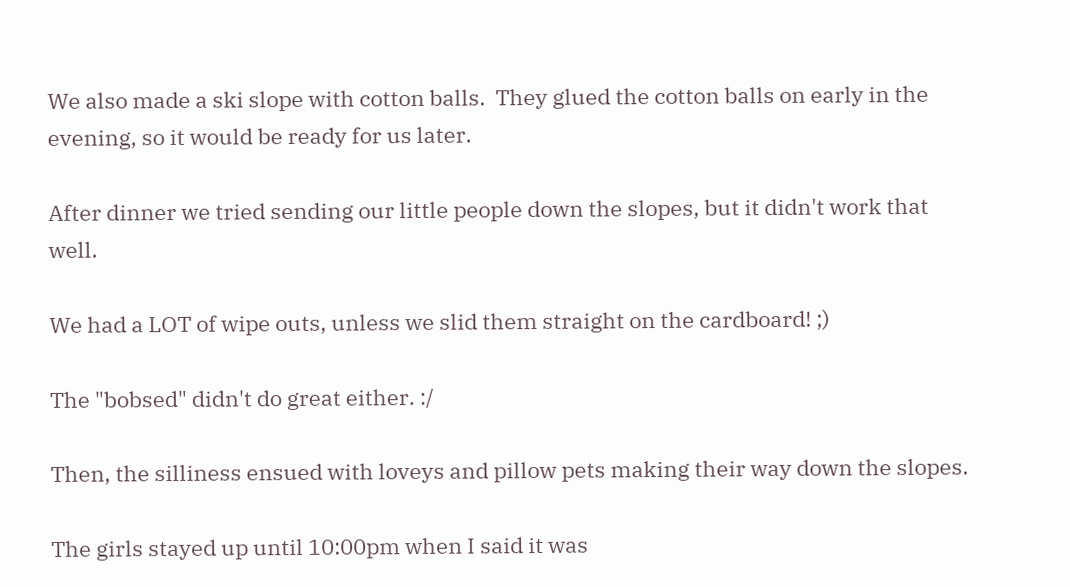We also made a ski slope with cotton balls.  They glued the cotton balls on early in the evening, so it would be ready for us later.

After dinner we tried sending our little people down the slopes, but it didn't work that well.

We had a LOT of wipe outs, unless we slid them straight on the cardboard! ;)

The "bobsed" didn't do great either. :/

Then, the silliness ensued with loveys and pillow pets making their way down the slopes.

The girls stayed up until 10:00pm when I said it was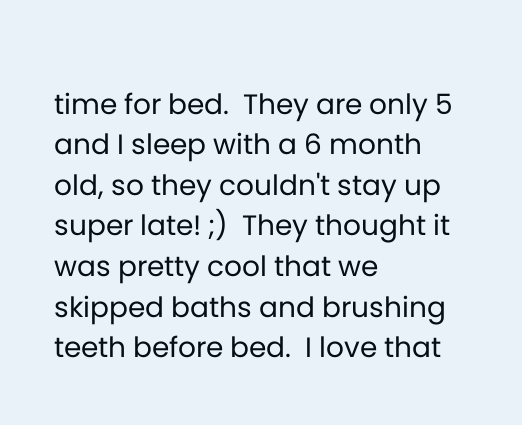time for bed.  They are only 5 and I sleep with a 6 month old, so they couldn't stay up super late! ;)  They thought it was pretty cool that we skipped baths and brushing teeth before bed.  I love that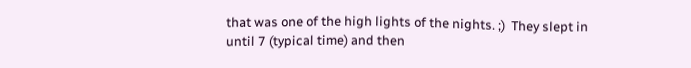that was one of the high lights of the nights. ;)  They slept in until 7 (typical time) and then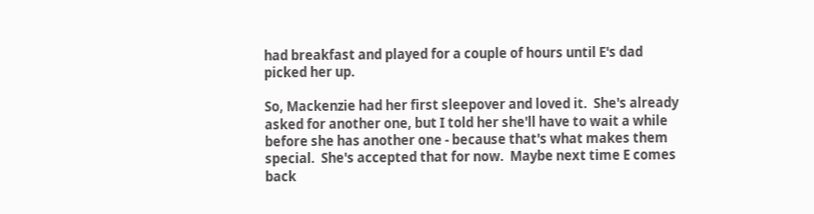had breakfast and played for a couple of hours until E's dad picked her up.

So, Mackenzie had her first sleepover and loved it.  She's already asked for another one, but I told her she'll have to wait a while before she has another one - because that's what makes them special.  She's accepted that for now.  Maybe next time E comes back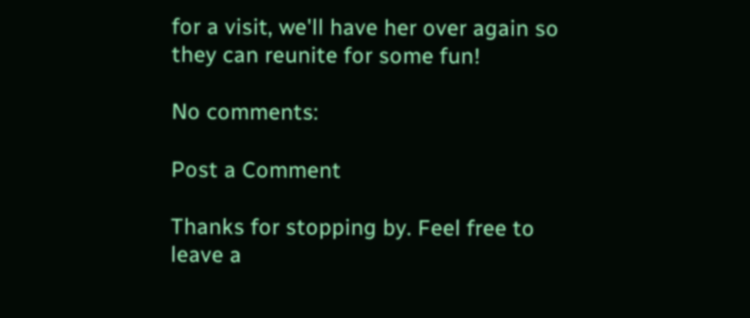for a visit, we'll have her over again so they can reunite for some fun!

No comments:

Post a Comment

Thanks for stopping by. Feel free to leave a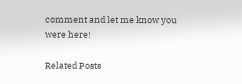comment and let me know you were here!

Related Posts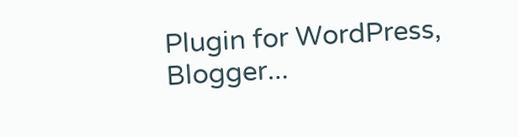Plugin for WordPress, Blogger...